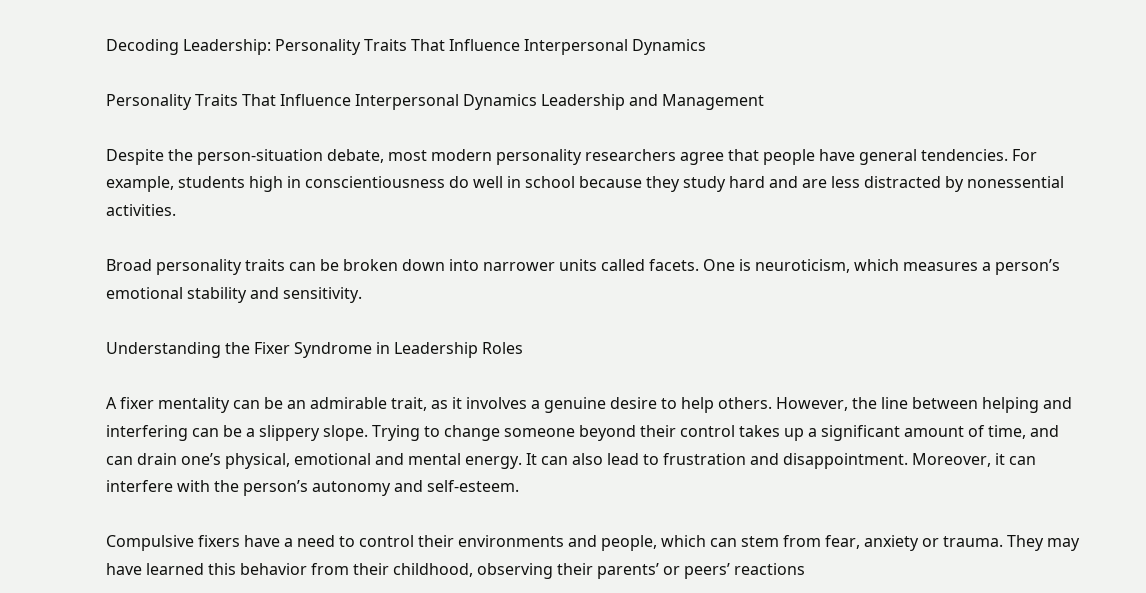Decoding Leadership: Personality Traits That Influence Interpersonal Dynamics

Personality Traits That Influence Interpersonal Dynamics Leadership and Management

Despite the person-situation debate, most modern personality researchers agree that people have general tendencies. For example, students high in conscientiousness do well in school because they study hard and are less distracted by nonessential activities.

Broad personality traits can be broken down into narrower units called facets. One is neuroticism, which measures a person’s emotional stability and sensitivity.

Understanding the Fixer Syndrome in Leadership Roles

A fixer mentality can be an admirable trait, as it involves a genuine desire to help others. However, the line between helping and interfering can be a slippery slope. Trying to change someone beyond their control takes up a significant amount of time, and can drain one’s physical, emotional and mental energy. It can also lead to frustration and disappointment. Moreover, it can interfere with the person’s autonomy and self-esteem.

Compulsive fixers have a need to control their environments and people, which can stem from fear, anxiety or trauma. They may have learned this behavior from their childhood, observing their parents’ or peers’ reactions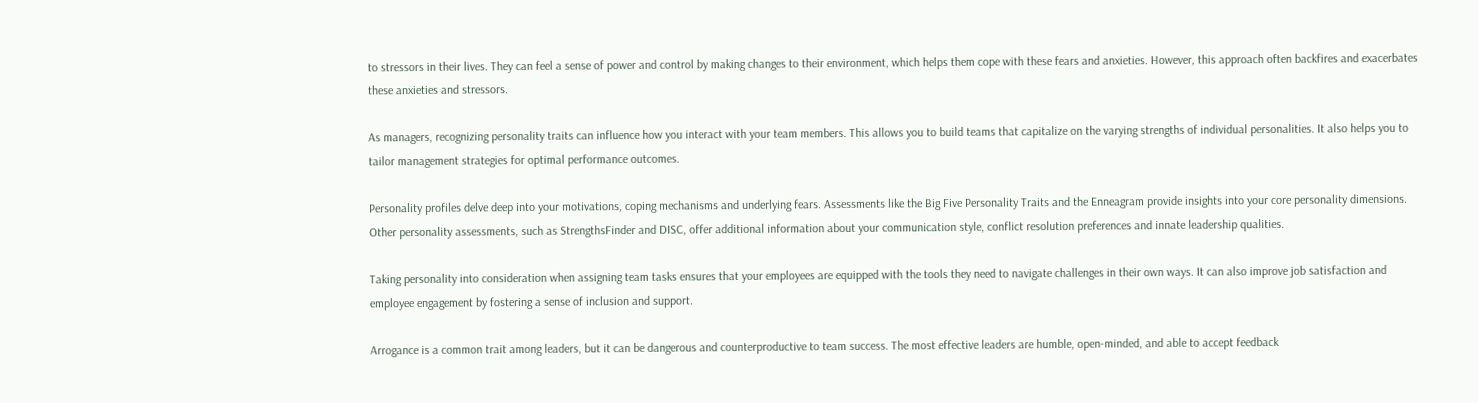to stressors in their lives. They can feel a sense of power and control by making changes to their environment, which helps them cope with these fears and anxieties. However, this approach often backfires and exacerbates these anxieties and stressors.

As managers, recognizing personality traits can influence how you interact with your team members. This allows you to build teams that capitalize on the varying strengths of individual personalities. It also helps you to tailor management strategies for optimal performance outcomes.

Personality profiles delve deep into your motivations, coping mechanisms and underlying fears. Assessments like the Big Five Personality Traits and the Enneagram provide insights into your core personality dimensions. Other personality assessments, such as StrengthsFinder and DISC, offer additional information about your communication style, conflict resolution preferences and innate leadership qualities.

Taking personality into consideration when assigning team tasks ensures that your employees are equipped with the tools they need to navigate challenges in their own ways. It can also improve job satisfaction and employee engagement by fostering a sense of inclusion and support.

Arrogance is a common trait among leaders, but it can be dangerous and counterproductive to team success. The most effective leaders are humble, open-minded, and able to accept feedback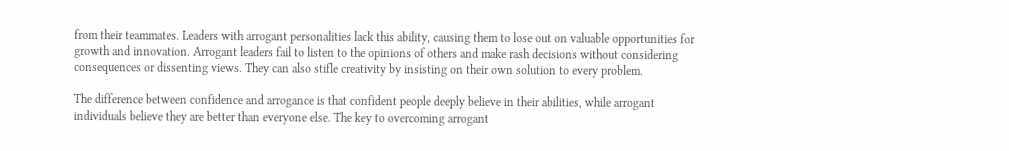from their teammates. Leaders with arrogant personalities lack this ability, causing them to lose out on valuable opportunities for growth and innovation. Arrogant leaders fail to listen to the opinions of others and make rash decisions without considering consequences or dissenting views. They can also stifle creativity by insisting on their own solution to every problem.

The difference between confidence and arrogance is that confident people deeply believe in their abilities, while arrogant individuals believe they are better than everyone else. The key to overcoming arrogant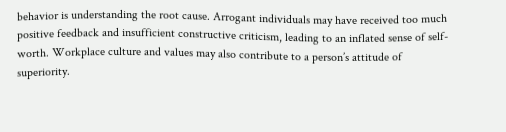behavior is understanding the root cause. Arrogant individuals may have received too much positive feedback and insufficient constructive criticism, leading to an inflated sense of self-worth. Workplace culture and values may also contribute to a person’s attitude of superiority.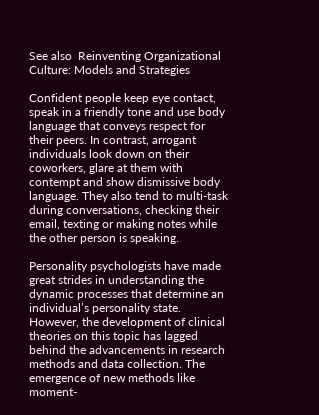See also  Reinventing Organizational Culture: Models and Strategies

Confident people keep eye contact, speak in a friendly tone and use body language that conveys respect for their peers. In contrast, arrogant individuals look down on their coworkers, glare at them with contempt and show dismissive body language. They also tend to multi-task during conversations, checking their email, texting or making notes while the other person is speaking.

Personality psychologists have made great strides in understanding the dynamic processes that determine an individual’s personality state. However, the development of clinical theories on this topic has lagged behind the advancements in research methods and data collection. The emergence of new methods like moment-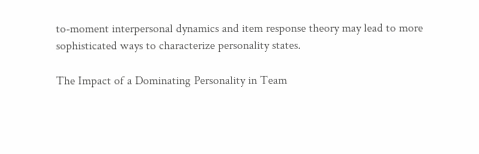to-moment interpersonal dynamics and item response theory may lead to more sophisticated ways to characterize personality states.

The Impact of a Dominating Personality in Team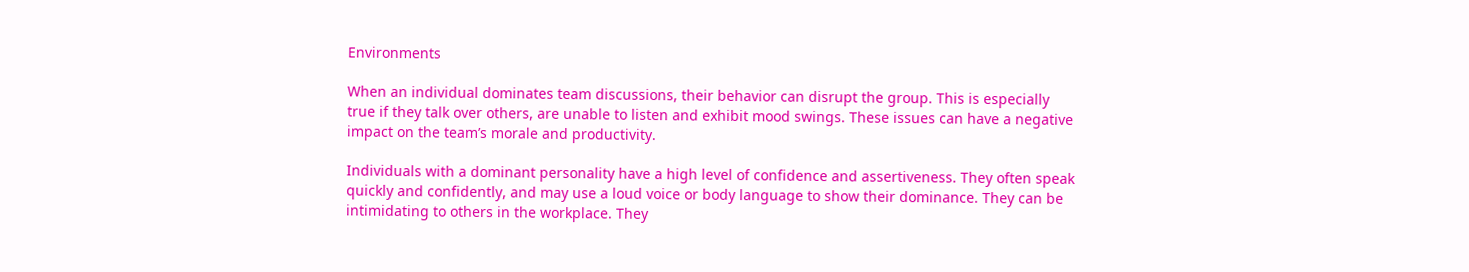Environments

When an individual dominates team discussions, their behavior can disrupt the group. This is especially true if they talk over others, are unable to listen and exhibit mood swings. These issues can have a negative impact on the team’s morale and productivity.

Individuals with a dominant personality have a high level of confidence and assertiveness. They often speak quickly and confidently, and may use a loud voice or body language to show their dominance. They can be intimidating to others in the workplace. They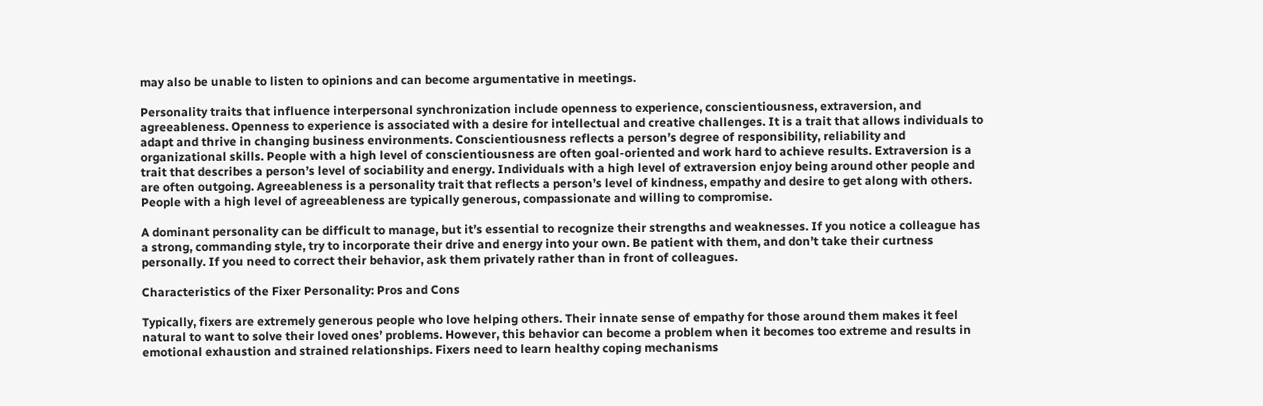may also be unable to listen to opinions and can become argumentative in meetings.

Personality traits that influence interpersonal synchronization include openness to experience, conscientiousness, extraversion, and agreeableness. Openness to experience is associated with a desire for intellectual and creative challenges. It is a trait that allows individuals to adapt and thrive in changing business environments. Conscientiousness reflects a person’s degree of responsibility, reliability and organizational skills. People with a high level of conscientiousness are often goal-oriented and work hard to achieve results. Extraversion is a trait that describes a person’s level of sociability and energy. Individuals with a high level of extraversion enjoy being around other people and are often outgoing. Agreeableness is a personality trait that reflects a person’s level of kindness, empathy and desire to get along with others. People with a high level of agreeableness are typically generous, compassionate and willing to compromise.

A dominant personality can be difficult to manage, but it’s essential to recognize their strengths and weaknesses. If you notice a colleague has a strong, commanding style, try to incorporate their drive and energy into your own. Be patient with them, and don’t take their curtness personally. If you need to correct their behavior, ask them privately rather than in front of colleagues.

Characteristics of the Fixer Personality: Pros and Cons

Typically, fixers are extremely generous people who love helping others. Their innate sense of empathy for those around them makes it feel natural to want to solve their loved ones’ problems. However, this behavior can become a problem when it becomes too extreme and results in emotional exhaustion and strained relationships. Fixers need to learn healthy coping mechanisms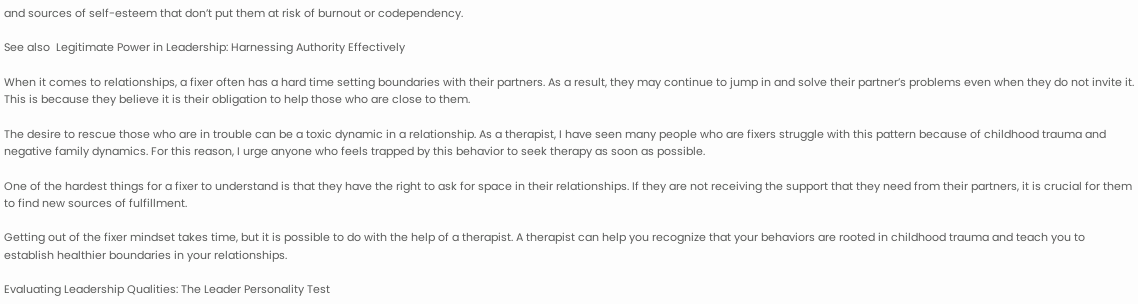and sources of self-esteem that don’t put them at risk of burnout or codependency.

See also  Legitimate Power in Leadership: Harnessing Authority Effectively

When it comes to relationships, a fixer often has a hard time setting boundaries with their partners. As a result, they may continue to jump in and solve their partner’s problems even when they do not invite it. This is because they believe it is their obligation to help those who are close to them.

The desire to rescue those who are in trouble can be a toxic dynamic in a relationship. As a therapist, I have seen many people who are fixers struggle with this pattern because of childhood trauma and negative family dynamics. For this reason, I urge anyone who feels trapped by this behavior to seek therapy as soon as possible.

One of the hardest things for a fixer to understand is that they have the right to ask for space in their relationships. If they are not receiving the support that they need from their partners, it is crucial for them to find new sources of fulfillment.

Getting out of the fixer mindset takes time, but it is possible to do with the help of a therapist. A therapist can help you recognize that your behaviors are rooted in childhood trauma and teach you to establish healthier boundaries in your relationships.

Evaluating Leadership Qualities: The Leader Personality Test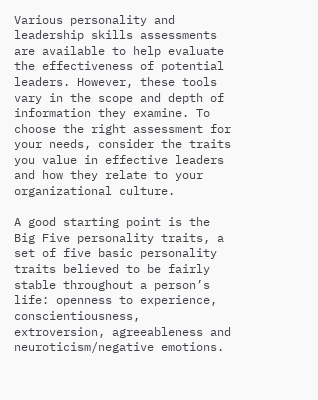Various personality and leadership skills assessments are available to help evaluate the effectiveness of potential leaders. However, these tools vary in the scope and depth of information they examine. To choose the right assessment for your needs, consider the traits you value in effective leaders and how they relate to your organizational culture.

A good starting point is the Big Five personality traits, a set of five basic personality traits believed to be fairly stable throughout a person’s life: openness to experience, conscientiousness, extroversion, agreeableness and neuroticism/negative emotions.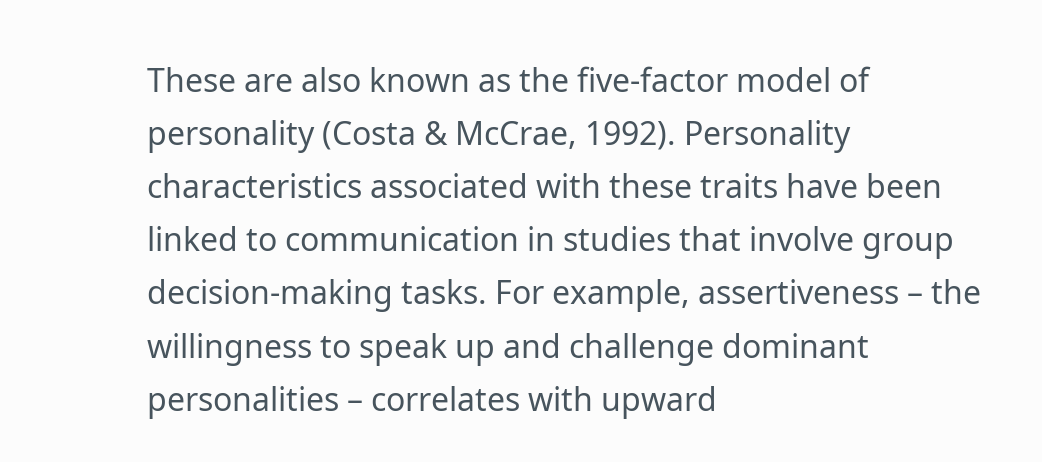These are also known as the five-factor model of personality (Costa & McCrae, 1992). Personality characteristics associated with these traits have been linked to communication in studies that involve group decision-making tasks. For example, assertiveness – the willingness to speak up and challenge dominant personalities – correlates with upward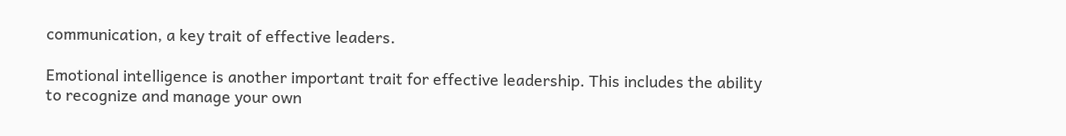communication, a key trait of effective leaders.

Emotional intelligence is another important trait for effective leadership. This includes the ability to recognize and manage your own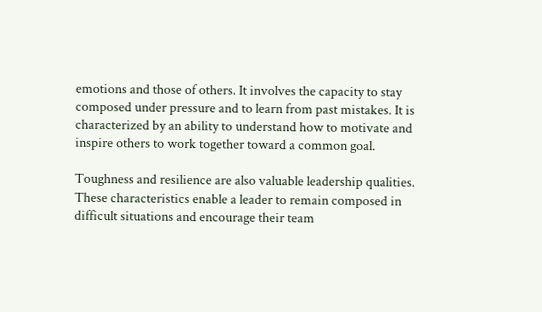emotions and those of others. It involves the capacity to stay composed under pressure and to learn from past mistakes. It is characterized by an ability to understand how to motivate and inspire others to work together toward a common goal.

Toughness and resilience are also valuable leadership qualities. These characteristics enable a leader to remain composed in difficult situations and encourage their team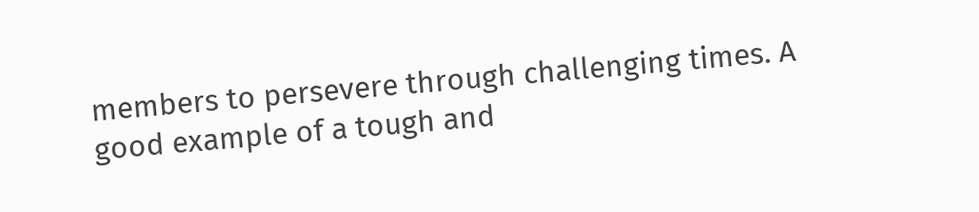members to persevere through challenging times. A good example of a tough and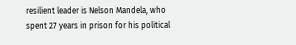resilient leader is Nelson Mandela, who spent 27 years in prison for his political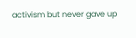activism but never gave up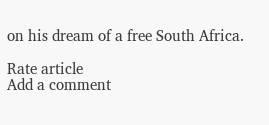on his dream of a free South Africa.

Rate article
Add a comment